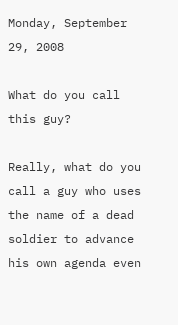Monday, September 29, 2008

What do you call this guy?

Really, what do you call a guy who uses the name of a dead soldier to advance his own agenda even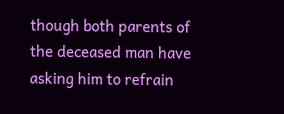though both parents of the deceased man have asking him to refrain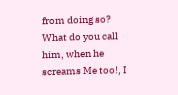from doing so?
What do you call him, when he screams Me too!, I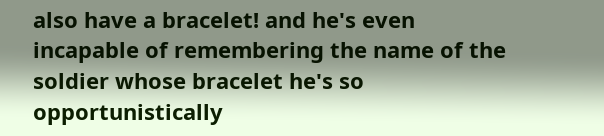also have a bracelet! and he's even incapable of remembering the name of the soldier whose bracelet he's so opportunistically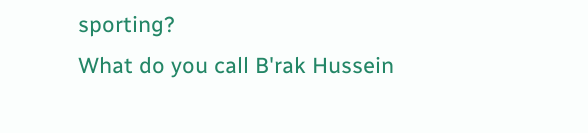sporting?
What do you call B'rak Hussein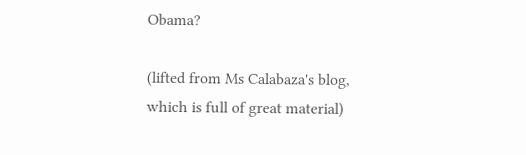Obama?

(lifted from Ms Calabaza's blog, which is full of great material)